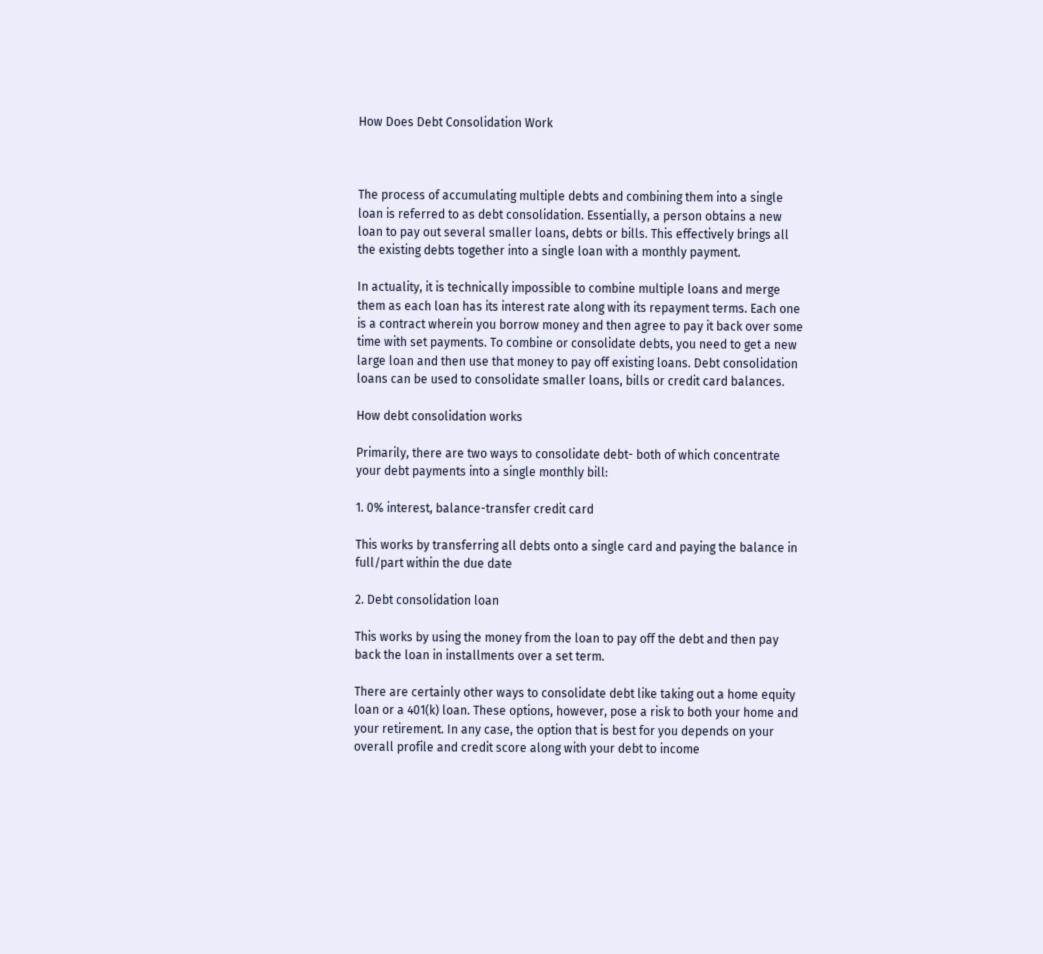How Does Debt Consolidation Work



The process of accumulating multiple debts and combining them into a single loan is referred to as debt consolidation. Essentially, a person obtains a new loan to pay out several smaller loans, debts or bills. This effectively brings all the existing debts together into a single loan with a monthly payment.

In actuality, it is technically impossible to combine multiple loans and merge them as each loan has its interest rate along with its repayment terms. Each one is a contract wherein you borrow money and then agree to pay it back over some time with set payments. To combine or consolidate debts, you need to get a new large loan and then use that money to pay off existing loans. Debt consolidation loans can be used to consolidate smaller loans, bills or credit card balances.

How debt consolidation works

Primarily, there are two ways to consolidate debt- both of which concentrate your debt payments into a single monthly bill:

1. 0% interest, balance-transfer credit card

This works by transferring all debts onto a single card and paying the balance in full/part within the due date

2. Debt consolidation loan

This works by using the money from the loan to pay off the debt and then pay back the loan in installments over a set term.

There are certainly other ways to consolidate debt like taking out a home equity loan or a 401(k) loan. These options, however, pose a risk to both your home and your retirement. In any case, the option that is best for you depends on your overall profile and credit score along with your debt to income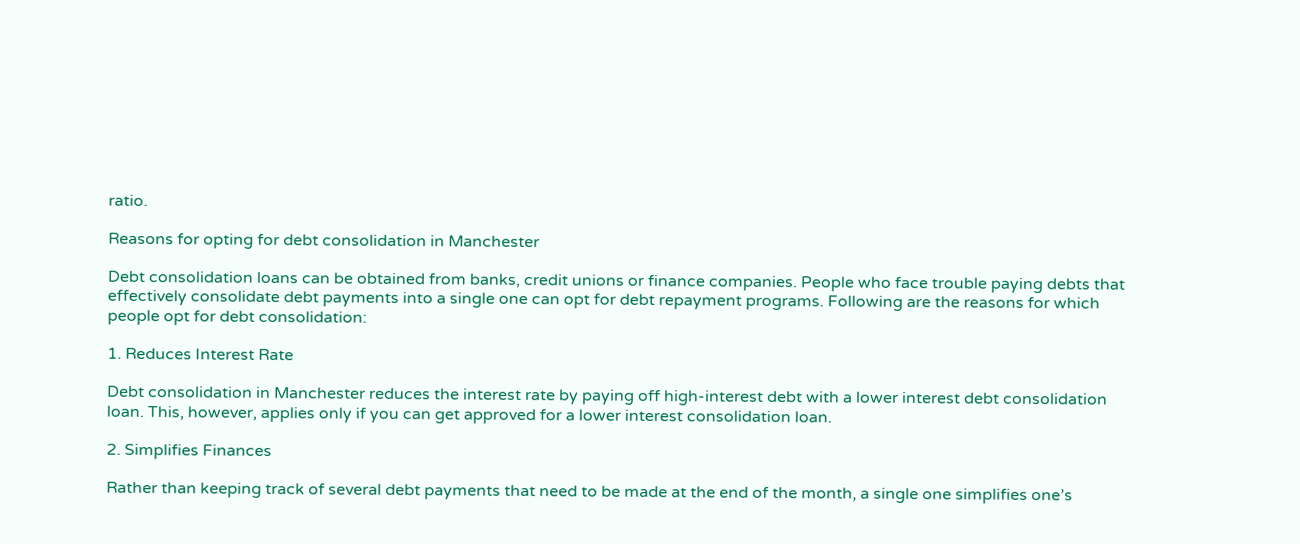ratio.

Reasons for opting for debt consolidation in Manchester

Debt consolidation loans can be obtained from banks, credit unions or finance companies. People who face trouble paying debts that effectively consolidate debt payments into a single one can opt for debt repayment programs. Following are the reasons for which people opt for debt consolidation:

1. Reduces Interest Rate

Debt consolidation in Manchester reduces the interest rate by paying off high-interest debt with a lower interest debt consolidation loan. This, however, applies only if you can get approved for a lower interest consolidation loan.

2. Simplifies Finances

Rather than keeping track of several debt payments that need to be made at the end of the month, a single one simplifies one’s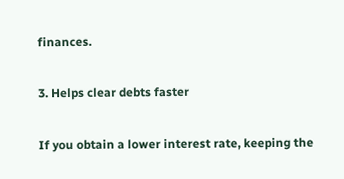finances.

3. Helps clear debts faster

If you obtain a lower interest rate, keeping the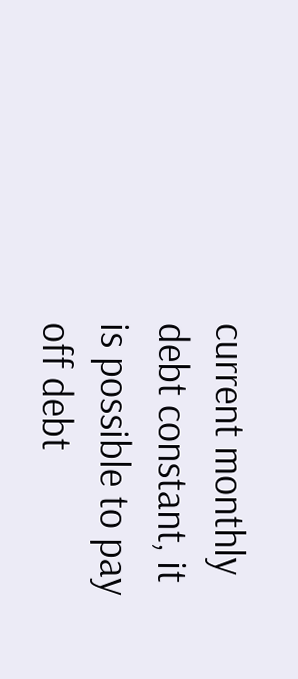current monthly debt constant, it is possible to pay off debt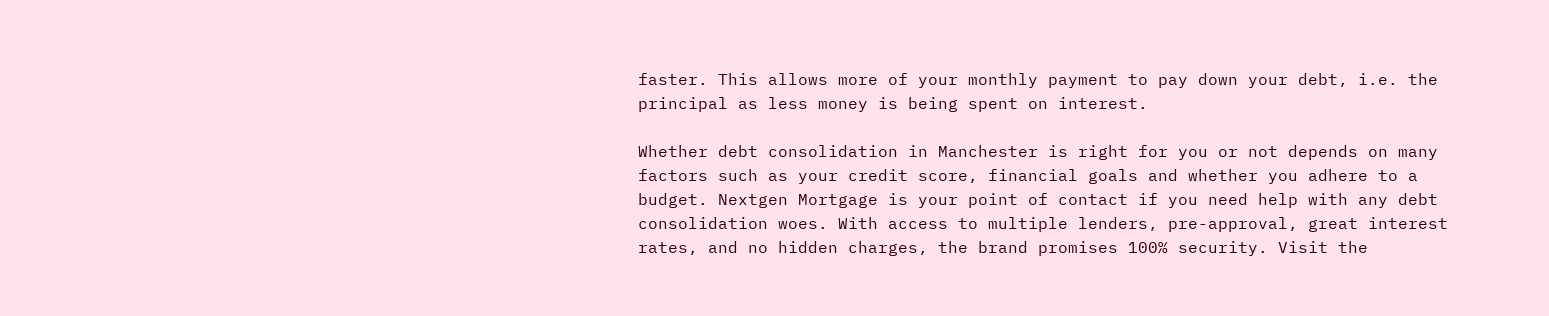faster. This allows more of your monthly payment to pay down your debt, i.e. the principal as less money is being spent on interest.

Whether debt consolidation in Manchester is right for you or not depends on many factors such as your credit score, financial goals and whether you adhere to a budget. Nextgen Mortgage is your point of contact if you need help with any debt consolidation woes. With access to multiple lenders, pre-approval, great interest rates, and no hidden charges, the brand promises 100% security. Visit the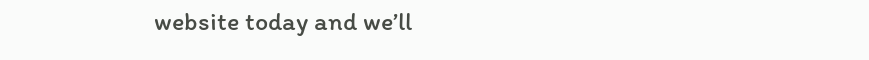website today and we’ll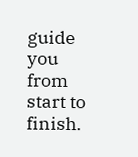guide you from start to finish.